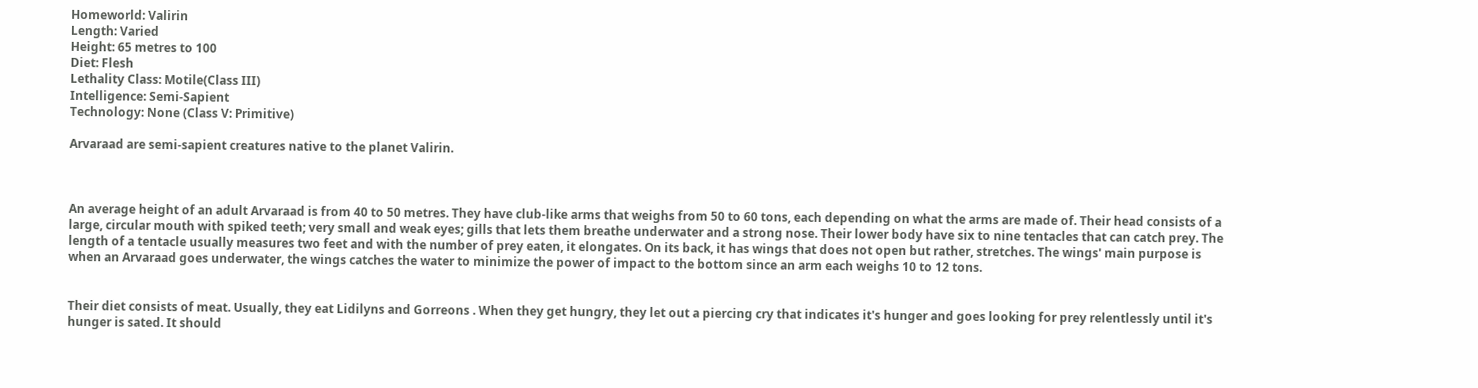Homeworld: Valirin
Length: Varied
Height: 65 metres to 100
Diet: Flesh
Lethality Class: Motile(Class III)
Intelligence: Semi-Sapient
Technology: None (Class V: Primitive)

Arvaraad are semi-sapient creatures native to the planet Valirin.



An average height of an adult Arvaraad is from 40 to 50 metres. They have club-like arms that weighs from 50 to 60 tons, each depending on what the arms are made of. Their head consists of a large, circular mouth with spiked teeth; very small and weak eyes; gills that lets them breathe underwater and a strong nose. Their lower body have six to nine tentacles that can catch prey. The length of a tentacle usually measures two feet and with the number of prey eaten, it elongates. On its back, it has wings that does not open but rather, stretches. The wings' main purpose is when an Arvaraad goes underwater, the wings catches the water to minimize the power of impact to the bottom since an arm each weighs 10 to 12 tons.


Their diet consists of meat. Usually, they eat Lidilyns and Gorreons . When they get hungry, they let out a piercing cry that indicates it's hunger and goes looking for prey relentlessly until it's hunger is sated. It should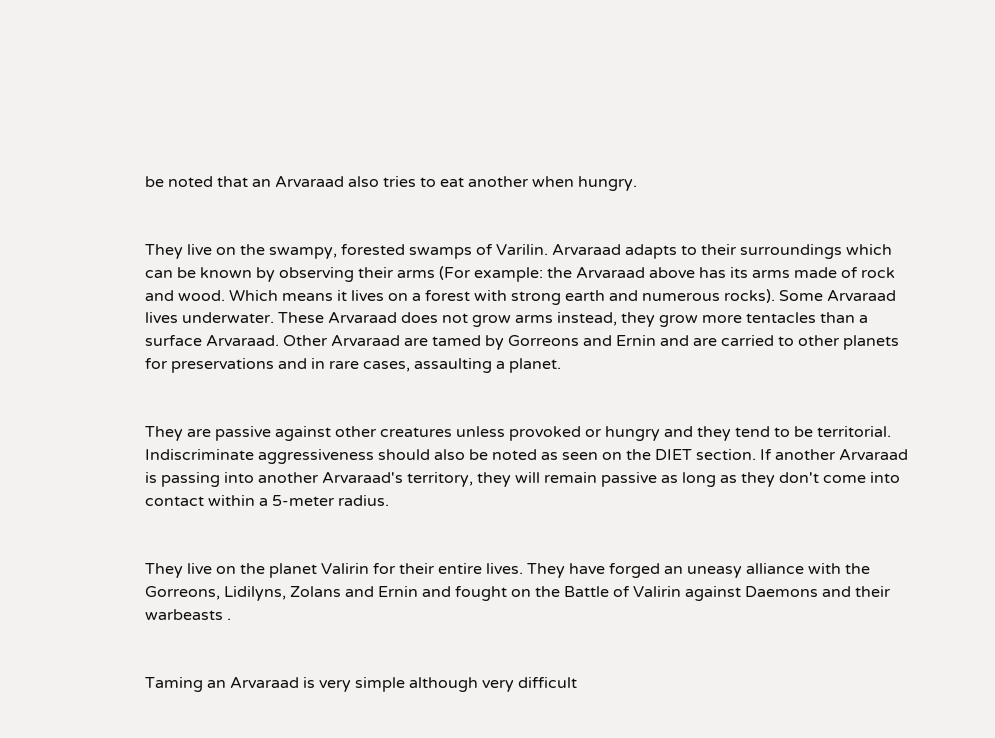be noted that an Arvaraad also tries to eat another when hungry.


They live on the swampy, forested swamps of Varilin. Arvaraad adapts to their surroundings which can be known by observing their arms (For example: the Arvaraad above has its arms made of rock and wood. Which means it lives on a forest with strong earth and numerous rocks). Some Arvaraad lives underwater. These Arvaraad does not grow arms instead, they grow more tentacles than a surface Arvaraad. Other Arvaraad are tamed by Gorreons and Ernin and are carried to other planets for preservations and in rare cases, assaulting a planet.


They are passive against other creatures unless provoked or hungry and they tend to be territorial. Indiscriminate aggressiveness should also be noted as seen on the DIET section. If another Arvaraad is passing into another Arvaraad's territory, they will remain passive as long as they don't come into contact within a 5-meter radius.


They live on the planet Valirin for their entire lives. They have forged an uneasy alliance with the Gorreons, Lidilyns, Zolans and Ernin and fought on the Battle of Valirin against Daemons and their warbeasts .


Taming an Arvaraad is very simple although very difficult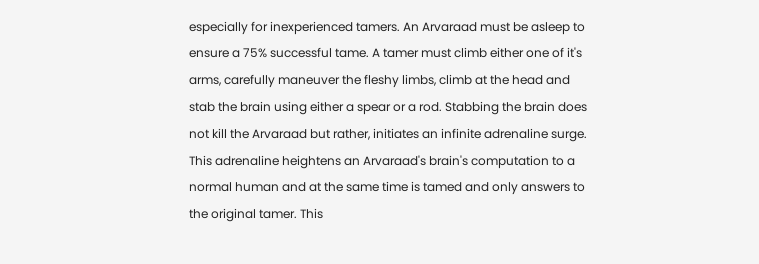especially for inexperienced tamers. An Arvaraad must be asleep to ensure a 75% successful tame. A tamer must climb either one of it's arms, carefully maneuver the fleshy limbs, climb at the head and stab the brain using either a spear or a rod. Stabbing the brain does not kill the Arvaraad but rather, initiates an infinite adrenaline surge. This adrenaline heightens an Arvaraad's brain's computation to a normal human and at the same time is tamed and only answers to the original tamer. This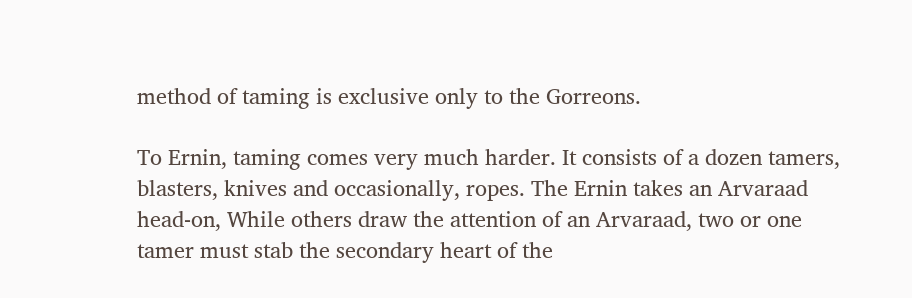method of taming is exclusive only to the Gorreons.

To Ernin, taming comes very much harder. It consists of a dozen tamers, blasters, knives and occasionally, ropes. The Ernin takes an Arvaraad head-on, While others draw the attention of an Arvaraad, two or one tamer must stab the secondary heart of the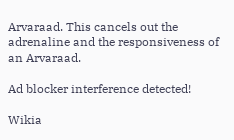Arvaraad. This cancels out the adrenaline and the responsiveness of an Arvaraad.

Ad blocker interference detected!

Wikia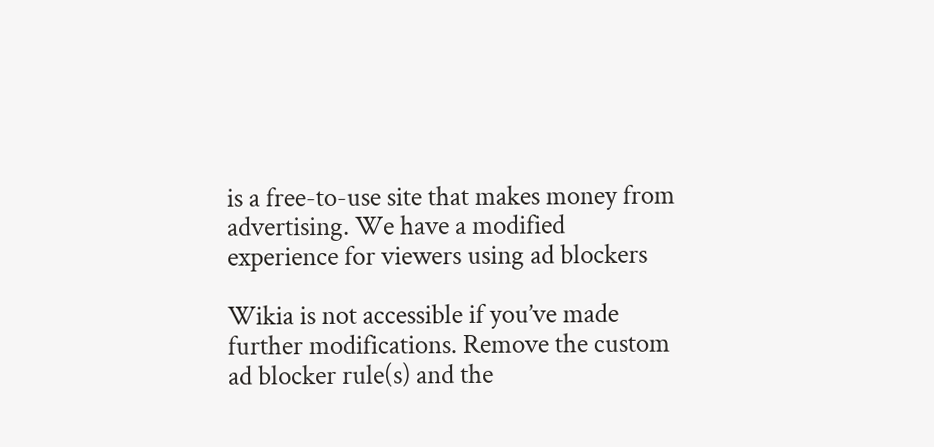is a free-to-use site that makes money from advertising. We have a modified experience for viewers using ad blockers

Wikia is not accessible if you’ve made further modifications. Remove the custom ad blocker rule(s) and the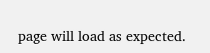page will load as expected.